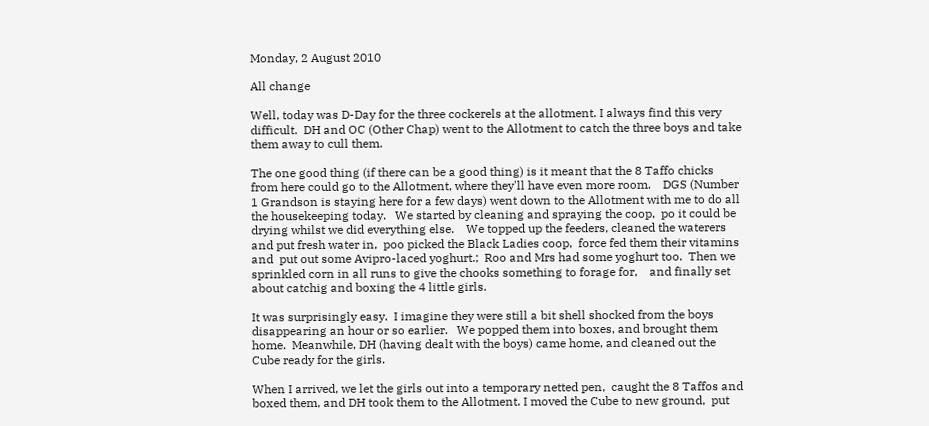Monday, 2 August 2010

All change

Well, today was D-Day for the three cockerels at the allotment. I always find this very difficult.  DH and OC (Other Chap) went to the Allotment to catch the three boys and take them away to cull them.

The one good thing (if there can be a good thing) is it meant that the 8 Taffo chicks from here could go to the Allotment, where they'll have even more room.    DGS (Number 1 Grandson is staying here for a few days) went down to the Allotment with me to do all the housekeeping today.   We started by cleaning and spraying the coop,  po it could be drying whilst we did everything else.    We topped up the feeders, cleaned the waterers and put fresh water in,  poo picked the Black Ladies coop,  force fed them their vitamins and  put out some Avipro-laced yoghurt.;  Roo and Mrs had some yoghurt too.  Then we sprinkled corn in all runs to give the chooks something to forage for,    and finally set about catchig and boxing the 4 little girls.

It was surprisingly easy.  I imagine they were still a bit shell shocked from the boys disappearing an hour or so earlier.   We popped them into boxes, and brought them home.  Meanwhile, DH (having dealt with the boys) came home, and cleaned out the Cube ready for the girls.

When I arrived, we let the girls out into a temporary netted pen,  caught the 8 Taffos and boxed them, and DH took them to the Allotment. I moved the Cube to new ground,  put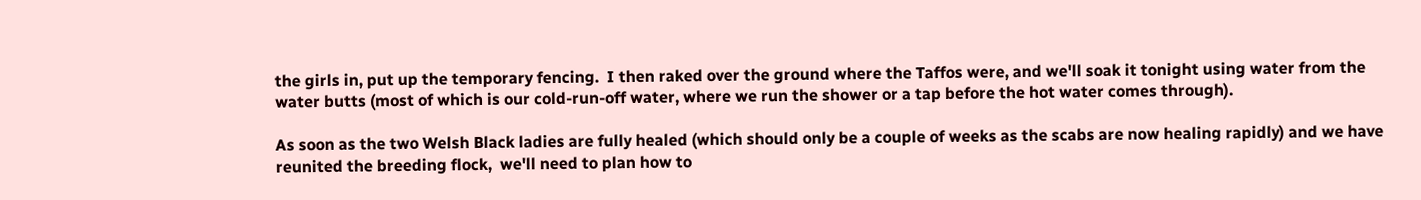the girls in, put up the temporary fencing.  I then raked over the ground where the Taffos were, and we'll soak it tonight using water from the water butts (most of which is our cold-run-off water, where we run the shower or a tap before the hot water comes through).

As soon as the two Welsh Black ladies are fully healed (which should only be a couple of weeks as the scabs are now healing rapidly) and we have reunited the breeding flock,  we'll need to plan how to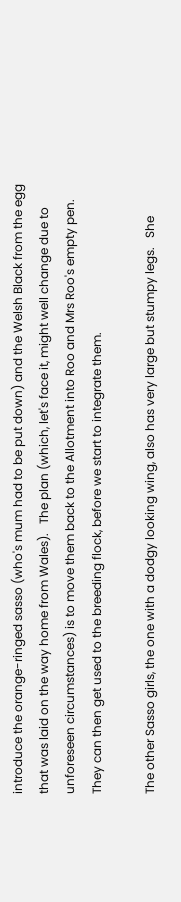introduce the orange-ringed sasso (who's mum had to be put down) and the Welsh Black from the egg that was laid on the way home from Wales).   The plan (which, let's face it, might well change due to unforeseen circumstances) is to move them back to the Allotment into Roo and Mrs Roo's empty pen.  They can then get used to the breeding flock, before we start to integrate them.

The other Sasso girls, the one with a dodgy looking wing, also has very large but stumpy legs.   She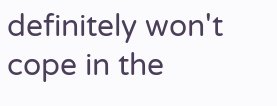definitely won't cope in the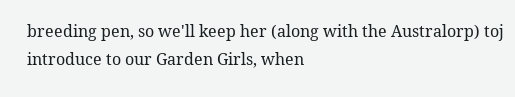breeding pen, so we'll keep her (along with the Australorp) toj introduce to our Garden Girls, when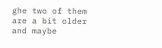ghe two of them are a bit older and maybe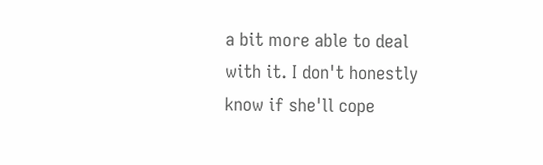a bit more able to deal with it. I don't honestly know if she'll cope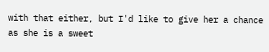with that either, but I'd like to give her a chance as she is a sweet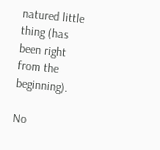natured little thing (has been right from the beginning).

No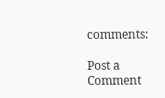comments:

Post a Comment